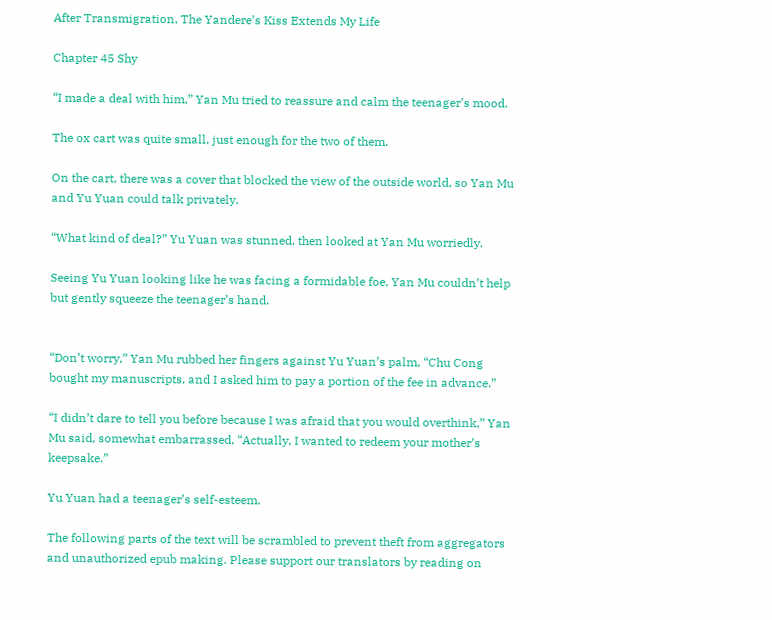After Transmigration, The Yandere’s Kiss Extends My Life

Chapter 45 Shy

“I made a deal with him,” Yan Mu tried to reassure and calm the teenager’s mood.

The ox cart was quite small, just enough for the two of them.

On the cart, there was a cover that blocked the view of the outside world, so Yan Mu and Yu Yuan could talk privately.

“What kind of deal?” Yu Yuan was stunned, then looked at Yan Mu worriedly.

Seeing Yu Yuan looking like he was facing a formidable foe, Yan Mu couldn’t help but gently squeeze the teenager’s hand.


“Don’t worry,” Yan Mu rubbed her fingers against Yu Yuan’s palm, “Chu Cong bought my manuscripts, and I asked him to pay a portion of the fee in advance.”

“I didn’t dare to tell you before because I was afraid that you would overthink,” Yan Mu said, somewhat embarrassed, “Actually, I wanted to redeem your mother’s keepsake.”

Yu Yuan had a teenager’s self-esteem.

The following parts of the text will be scrambled to prevent theft from aggregators and unauthorized epub making. Please support our translators by reading on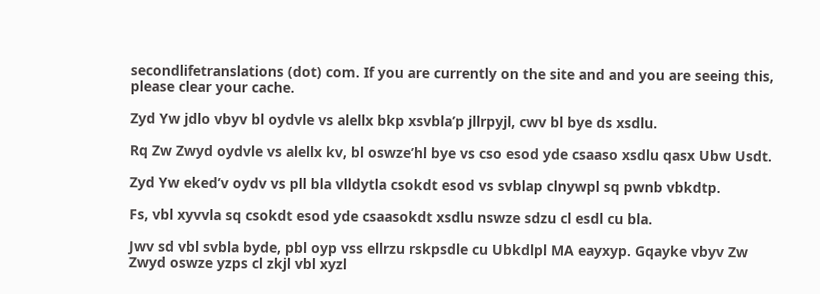secondlifetranslations (dot) com. If you are currently on the site and and you are seeing this, please clear your cache.

Zyd Yw jdlo vbyv bl oydvle vs alellx bkp xsvbla’p jllrpyjl, cwv bl bye ds xsdlu.

Rq Zw Zwyd oydvle vs alellx kv, bl oswze’hl bye vs cso esod yde csaaso xsdlu qasx Ubw Usdt.

Zyd Yw eked’v oydv vs pll bla vlldytla csokdt esod vs svblap clnywpl sq pwnb vbkdtp.

Fs, vbl xyvvla sq csokdt esod yde csaasokdt xsdlu nswze sdzu cl esdl cu bla.

Jwv sd vbl svbla byde, pbl oyp vss ellrzu rskpsdle cu Ubkdlpl MA eayxyp. Gqayke vbyv Zw Zwyd oswze yzps cl zkjl vbl xyzl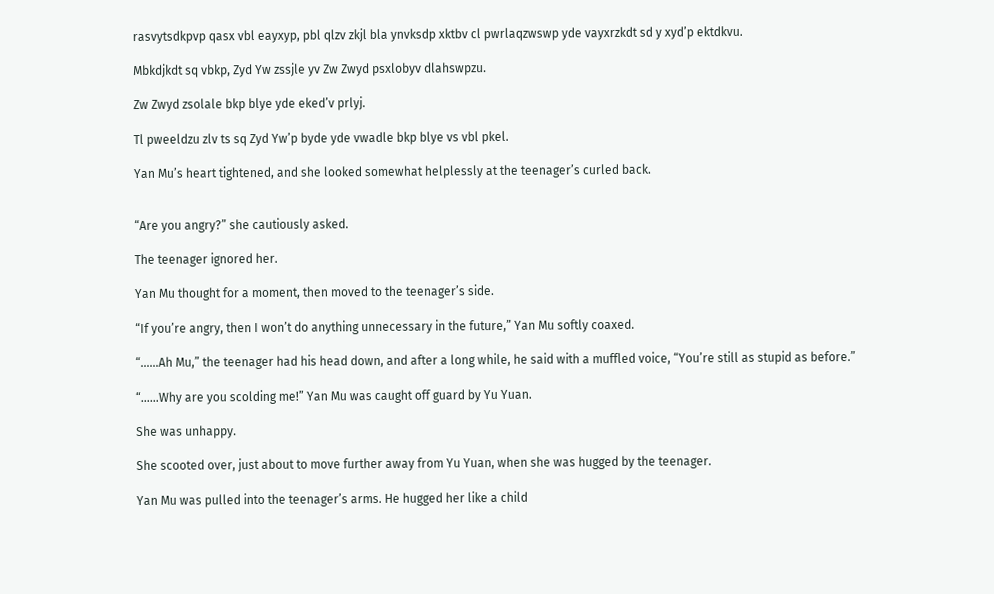rasvytsdkpvp qasx vbl eayxyp, pbl qlzv zkjl bla ynvksdp xktbv cl pwrlaqzwswp yde vayxrzkdt sd y xyd’p ektdkvu.

Mbkdjkdt sq vbkp, Zyd Yw zssjle yv Zw Zwyd psxlobyv dlahswpzu.

Zw Zwyd zsolale bkp blye yde eked’v prlyj.

Tl pweeldzu zlv ts sq Zyd Yw’p byde yde vwadle bkp blye vs vbl pkel.

Yan Mu’s heart tightened, and she looked somewhat helplessly at the teenager’s curled back.


“Are you angry?” she cautiously asked.

The teenager ignored her.

Yan Mu thought for a moment, then moved to the teenager’s side.

“If you’re angry, then I won’t do anything unnecessary in the future,” Yan Mu softly coaxed.

“……Ah Mu,” the teenager had his head down, and after a long while, he said with a muffled voice, “You’re still as stupid as before.”

“……Why are you scolding me!” Yan Mu was caught off guard by Yu Yuan.

She was unhappy.

She scooted over, just about to move further away from Yu Yuan, when she was hugged by the teenager.

Yan Mu was pulled into the teenager’s arms. He hugged her like a child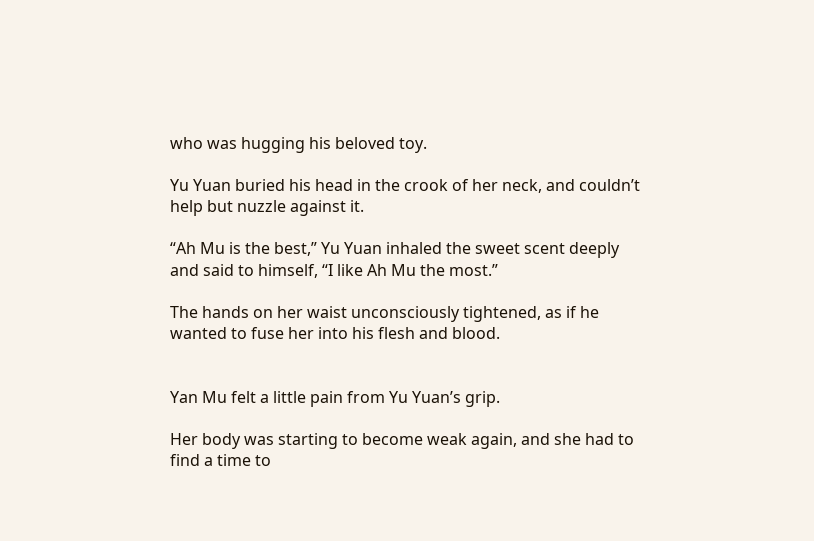who was hugging his beloved toy.

Yu Yuan buried his head in the crook of her neck, and couldn’t help but nuzzle against it.

“Ah Mu is the best,” Yu Yuan inhaled the sweet scent deeply and said to himself, “I like Ah Mu the most.”

The hands on her waist unconsciously tightened, as if he wanted to fuse her into his flesh and blood.


Yan Mu felt a little pain from Yu Yuan’s grip.

Her body was starting to become weak again, and she had to find a time to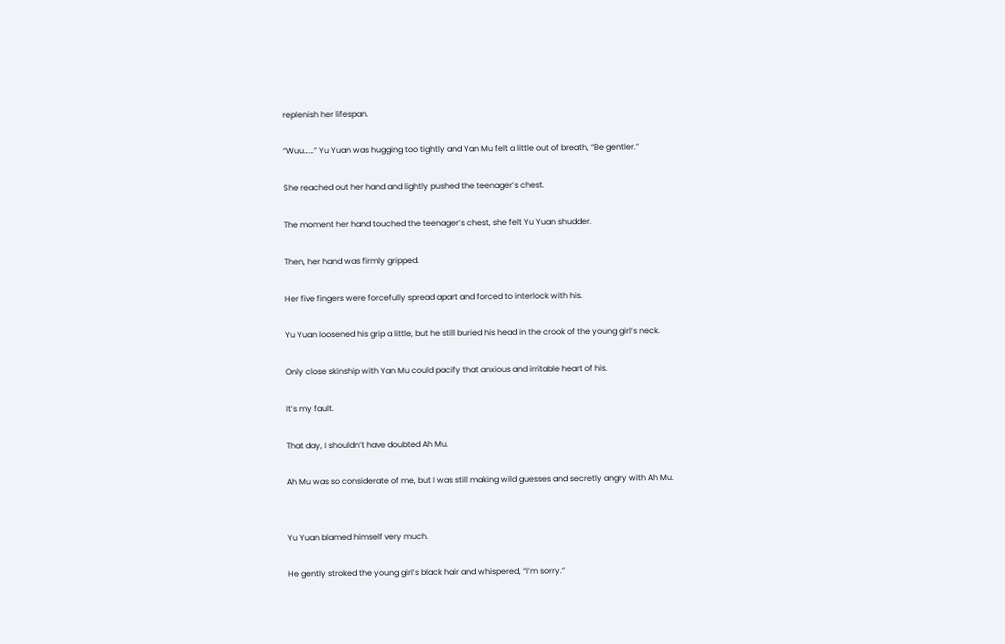replenish her lifespan.

“Wuu……” Yu Yuan was hugging too tightly and Yan Mu felt a little out of breath, “Be gentler.”

She reached out her hand and lightly pushed the teenager’s chest.

The moment her hand touched the teenager’s chest, she felt Yu Yuan shudder.

Then, her hand was firmly gripped.

Her five fingers were forcefully spread apart and forced to interlock with his.

Yu Yuan loosened his grip a little, but he still buried his head in the crook of the young girl’s neck.

Only close skinship with Yan Mu could pacify that anxious and irritable heart of his.

It’s my fault.

That day, I shouldn’t have doubted Ah Mu.

Ah Mu was so considerate of me, but I was still making wild guesses and secretly angry with Ah Mu.


Yu Yuan blamed himself very much.

He gently stroked the young girl’s black hair and whispered, “I’m sorry.”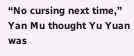“No cursing next time,” Yan Mu thought Yu Yuan was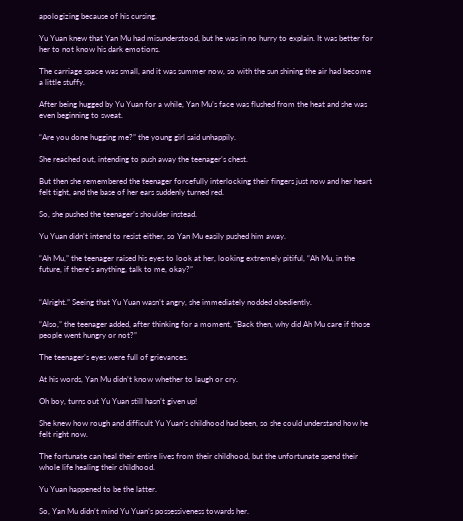apologizing because of his cursing.

Yu Yuan knew that Yan Mu had misunderstood, but he was in no hurry to explain. It was better for her to not know his dark emotions.

The carriage space was small, and it was summer now, so with the sun shining the air had become a little stuffy.

After being hugged by Yu Yuan for a while, Yan Mu’s face was flushed from the heat and she was even beginning to sweat.

“Are you done hugging me?” the young girl said unhappily.

She reached out, intending to push away the teenager’s chest.

But then she remembered the teenager forcefully interlocking their fingers just now and her heart felt tight, and the base of her ears suddenly turned red.

So, she pushed the teenager’s shoulder instead.

Yu Yuan didn’t intend to resist either, so Yan Mu easily pushed him away.

“Ah Mu,” the teenager raised his eyes to look at her, looking extremely pitiful, “Ah Mu, in the future, if there’s anything, talk to me, okay?”


“Alright.” Seeing that Yu Yuan wasn’t angry, she immediately nodded obediently.

“Also,” the teenager added, after thinking for a moment, “Back then, why did Ah Mu care if those people went hungry or not?”

The teenager’s eyes were full of grievances.

At his words, Yan Mu didn’t know whether to laugh or cry.

Oh boy, turns out Yu Yuan still hasn’t given up!

She knew how rough and difficult Yu Yuan’s childhood had been, so she could understand how he felt right now.

The fortunate can heal their entire lives from their childhood, but the unfortunate spend their whole life healing their childhood.

Yu Yuan happened to be the latter.

So, Yan Mu didn’t mind Yu Yuan’s possessiveness towards her.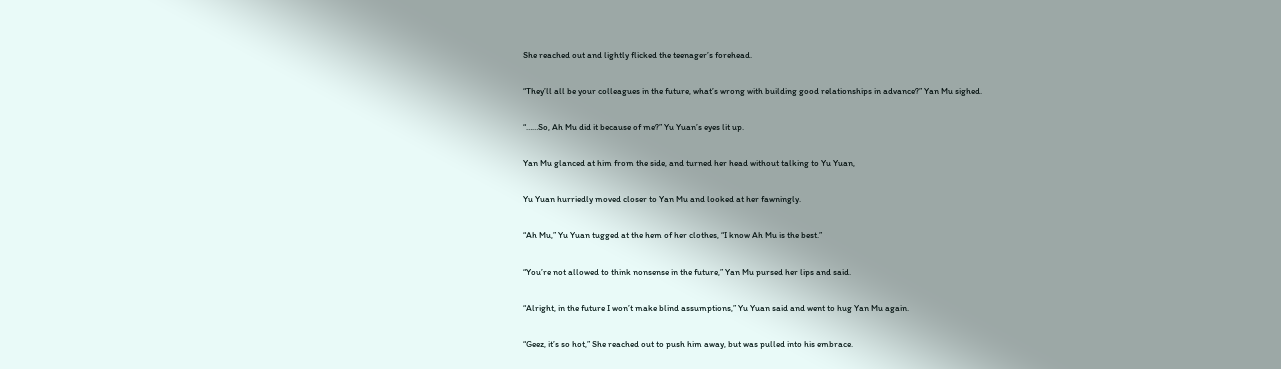She reached out and lightly flicked the teenager’s forehead.

“They’ll all be your colleagues in the future, what’s wrong with building good relationships in advance?” Yan Mu sighed.

“……So, Ah Mu did it because of me?” Yu Yuan’s eyes lit up.

Yan Mu glanced at him from the side, and turned her head without talking to Yu Yuan,

Yu Yuan hurriedly moved closer to Yan Mu and looked at her fawningly.

“Ah Mu,” Yu Yuan tugged at the hem of her clothes, “I know Ah Mu is the best.”

“You’re not allowed to think nonsense in the future,” Yan Mu pursed her lips and said.

“Alright, in the future I won’t make blind assumptions,” Yu Yuan said and went to hug Yan Mu again.

“Geez, it’s so hot,” She reached out to push him away, but was pulled into his embrace.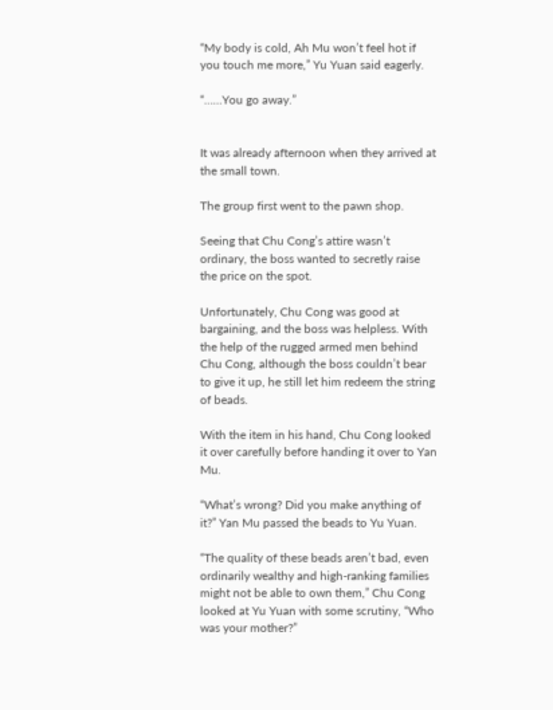“My body is cold, Ah Mu won’t feel hot if you touch me more,” Yu Yuan said eagerly.

“……You go away.”


It was already afternoon when they arrived at the small town.

The group first went to the pawn shop.

Seeing that Chu Cong’s attire wasn’t ordinary, the boss wanted to secretly raise the price on the spot.

Unfortunately, Chu Cong was good at bargaining, and the boss was helpless. With the help of the rugged armed men behind Chu Cong, although the boss couldn’t bear to give it up, he still let him redeem the string of beads.

With the item in his hand, Chu Cong looked it over carefully before handing it over to Yan Mu.

“What’s wrong? Did you make anything of it?” Yan Mu passed the beads to Yu Yuan.

“The quality of these beads aren’t bad, even ordinarily wealthy and high-ranking families might not be able to own them,” Chu Cong looked at Yu Yuan with some scrutiny, “Who was your mother?”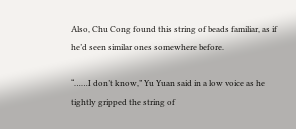Also, Chu Cong found this string of beads familiar, as if he’d seen similar ones somewhere before.

“……I don’t know,” Yu Yuan said in a low voice as he tightly gripped the string of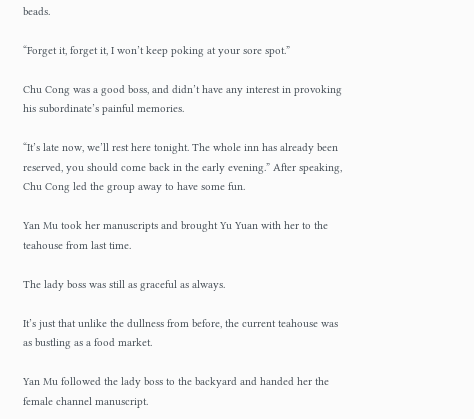beads.

“Forget it, forget it, I won’t keep poking at your sore spot.”

Chu Cong was a good boss, and didn’t have any interest in provoking his subordinate’s painful memories.

“It’s late now, we’ll rest here tonight. The whole inn has already been reserved, you should come back in the early evening.” After speaking, Chu Cong led the group away to have some fun.

Yan Mu took her manuscripts and brought Yu Yuan with her to the teahouse from last time.

The lady boss was still as graceful as always.

It’s just that unlike the dullness from before, the current teahouse was as bustling as a food market.

Yan Mu followed the lady boss to the backyard and handed her the female channel manuscript.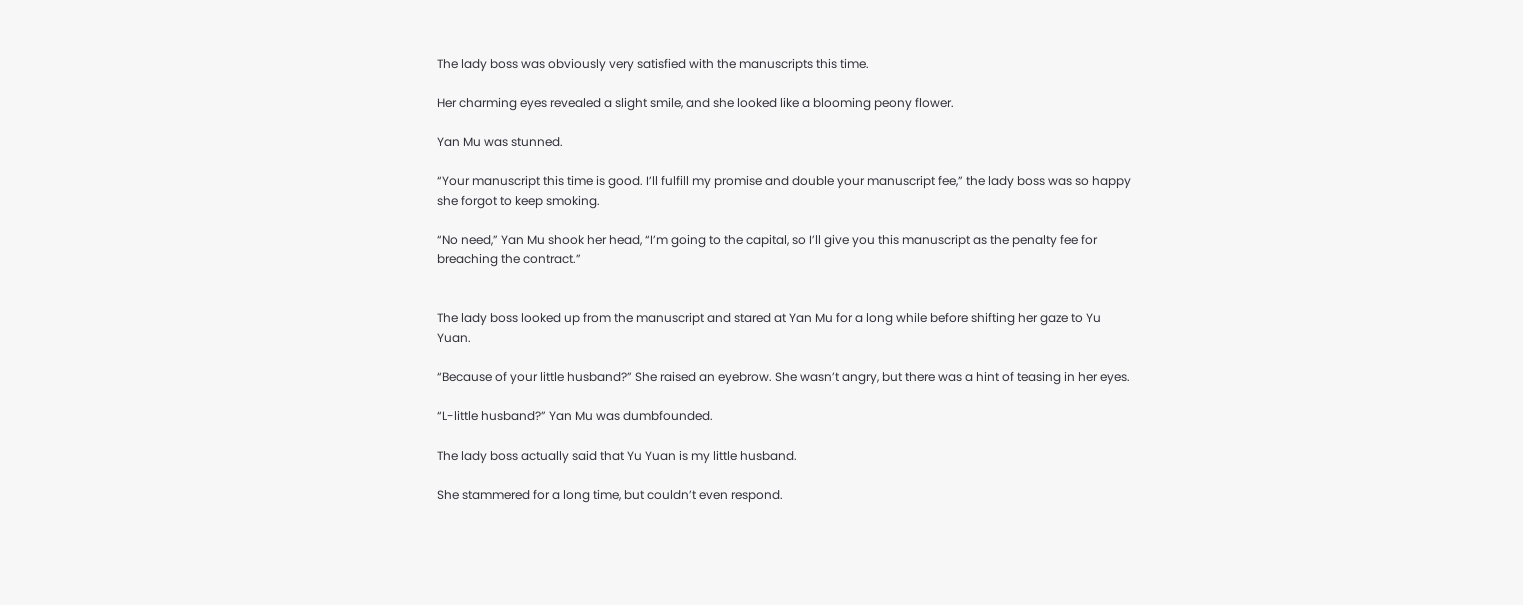The lady boss was obviously very satisfied with the manuscripts this time.

Her charming eyes revealed a slight smile, and she looked like a blooming peony flower.

Yan Mu was stunned.

“Your manuscript this time is good. I’ll fulfill my promise and double your manuscript fee,” the lady boss was so happy she forgot to keep smoking.

“No need,” Yan Mu shook her head, “I’m going to the capital, so I’ll give you this manuscript as the penalty fee for breaching the contract.”


The lady boss looked up from the manuscript and stared at Yan Mu for a long while before shifting her gaze to Yu Yuan.

“Because of your little husband?” She raised an eyebrow. She wasn’t angry, but there was a hint of teasing in her eyes.

“L-little husband?” Yan Mu was dumbfounded.

The lady boss actually said that Yu Yuan is my little husband.

She stammered for a long time, but couldn’t even respond.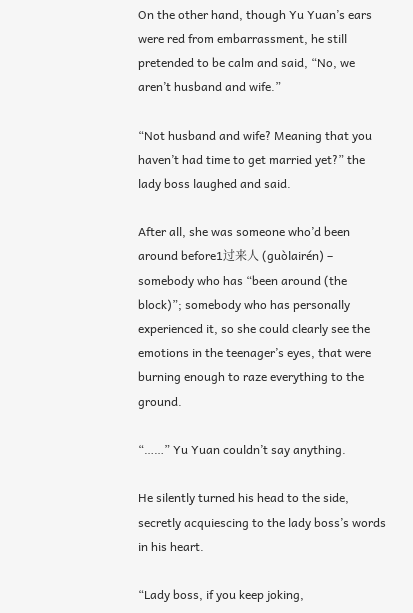On the other hand, though Yu Yuan’s ears were red from embarrassment, he still pretended to be calm and said, “No, we aren’t husband and wife.”

“Not husband and wife? Meaning that you haven’t had time to get married yet?” the lady boss laughed and said.

After all, she was someone who’d been around before1过来人 (guòlairén) – somebody who has “been around (the block)”; somebody who has personally experienced it, so she could clearly see the emotions in the teenager’s eyes, that were burning enough to raze everything to the ground.

“……” Yu Yuan couldn’t say anything.

He silently turned his head to the side, secretly acquiescing to the lady boss’s words in his heart.

“Lady boss, if you keep joking,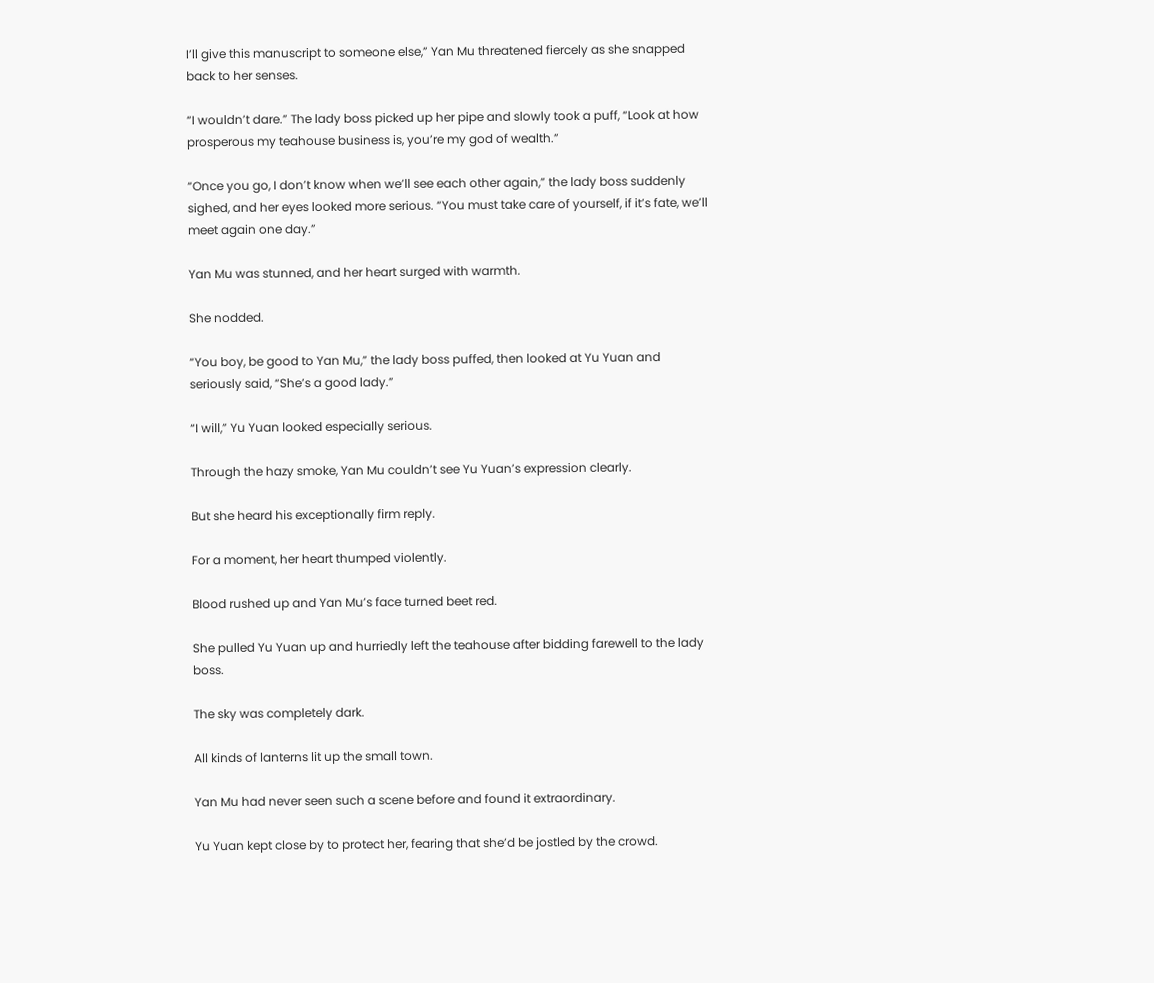I’ll give this manuscript to someone else,” Yan Mu threatened fiercely as she snapped back to her senses.

“I wouldn’t dare.” The lady boss picked up her pipe and slowly took a puff, “Look at how prosperous my teahouse business is, you’re my god of wealth.”

“Once you go, I don’t know when we’ll see each other again,” the lady boss suddenly sighed, and her eyes looked more serious. “You must take care of yourself, if it’s fate, we’ll meet again one day.”

Yan Mu was stunned, and her heart surged with warmth.

She nodded.

“You boy, be good to Yan Mu,” the lady boss puffed, then looked at Yu Yuan and seriously said, “She’s a good lady.”

“I will,” Yu Yuan looked especially serious.

Through the hazy smoke, Yan Mu couldn’t see Yu Yuan’s expression clearly.

But she heard his exceptionally firm reply.

For a moment, her heart thumped violently.

Blood rushed up and Yan Mu’s face turned beet red.

She pulled Yu Yuan up and hurriedly left the teahouse after bidding farewell to the lady boss.

The sky was completely dark.

All kinds of lanterns lit up the small town.

Yan Mu had never seen such a scene before and found it extraordinary.

Yu Yuan kept close by to protect her, fearing that she’d be jostled by the crowd.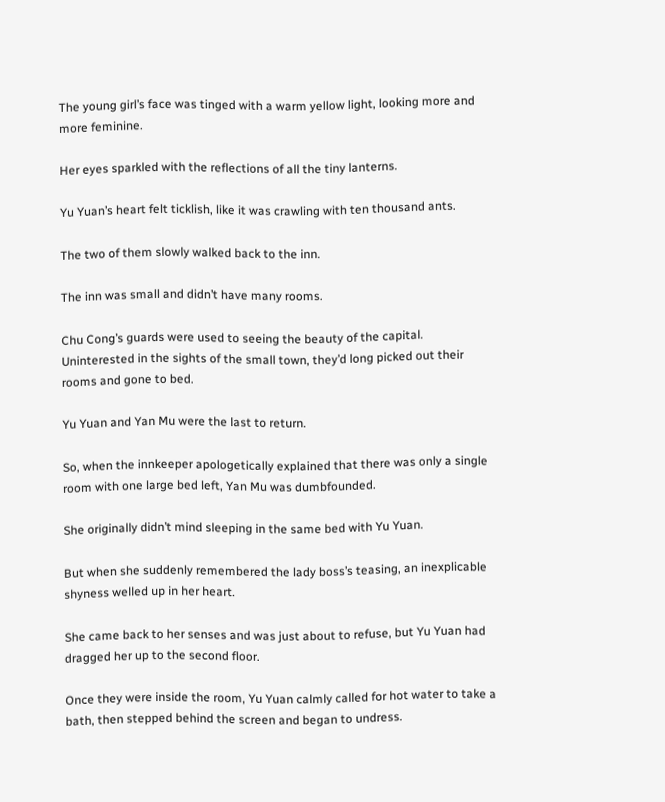The young girl’s face was tinged with a warm yellow light, looking more and more feminine.

Her eyes sparkled with the reflections of all the tiny lanterns.

Yu Yuan’s heart felt ticklish, like it was crawling with ten thousand ants.

The two of them slowly walked back to the inn.

The inn was small and didn’t have many rooms.

Chu Cong’s guards were used to seeing the beauty of the capital. Uninterested in the sights of the small town, they’d long picked out their rooms and gone to bed.

Yu Yuan and Yan Mu were the last to return.

So, when the innkeeper apologetically explained that there was only a single room with one large bed left, Yan Mu was dumbfounded.

She originally didn’t mind sleeping in the same bed with Yu Yuan.

But when she suddenly remembered the lady boss’s teasing, an inexplicable shyness welled up in her heart.

She came back to her senses and was just about to refuse, but Yu Yuan had dragged her up to the second floor.

Once they were inside the room, Yu Yuan calmly called for hot water to take a bath, then stepped behind the screen and began to undress.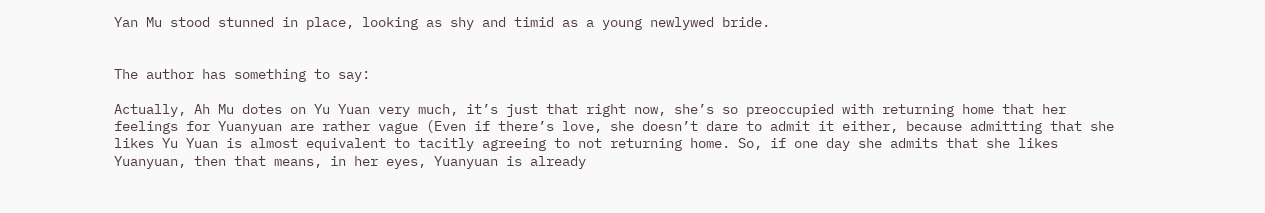Yan Mu stood stunned in place, looking as shy and timid as a young newlywed bride.


The author has something to say:

Actually, Ah Mu dotes on Yu Yuan very much, it’s just that right now, she’s so preoccupied with returning home that her feelings for Yuanyuan are rather vague (Even if there’s love, she doesn’t dare to admit it either, because admitting that she likes Yu Yuan is almost equivalent to tacitly agreeing to not returning home. So, if one day she admits that she likes Yuanyuan, then that means, in her eyes, Yuanyuan is already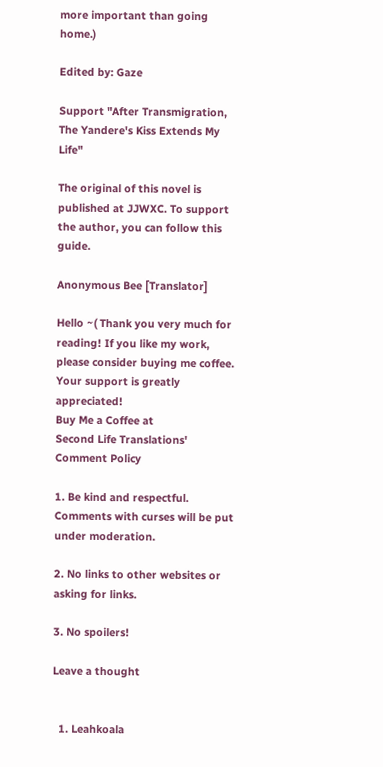more important than going home.)

Edited by: Gaze

Support "After Transmigration, The Yandere's Kiss Extends My Life"

The original of this novel is published at JJWXC. To support the author, you can follow this guide.

Anonymous Bee [Translator]

Hello ~( Thank you very much for reading! If you like my work, please consider buying me coffee. Your support is greatly appreciated!
Buy Me a Coffee at
Second Life Translations' Comment Policy

1. Be kind and respectful. Comments with curses will be put under moderation.

2. No links to other websites or asking for links.

3. No spoilers!

Leave a thought


  1. Leahkoala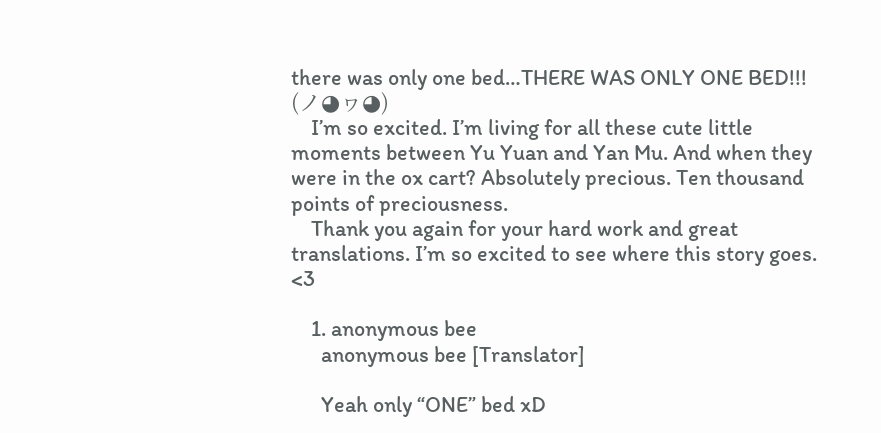there was only one bed…THERE WAS ONLY ONE BED!!! (ノ◕ヮ◕)
    I’m so excited. I’m living for all these cute little moments between Yu Yuan and Yan Mu. And when they were in the ox cart? Absolutely precious. Ten thousand points of preciousness.
    Thank you again for your hard work and great translations. I’m so excited to see where this story goes. <3

    1. anonymous bee
      anonymous bee [Translator]

      Yeah only “ONE” bed xD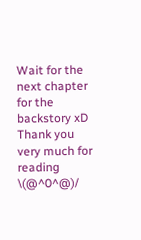Wait for the next chapter for the backstory xD Thank you very much for reading \(@^0^@)/